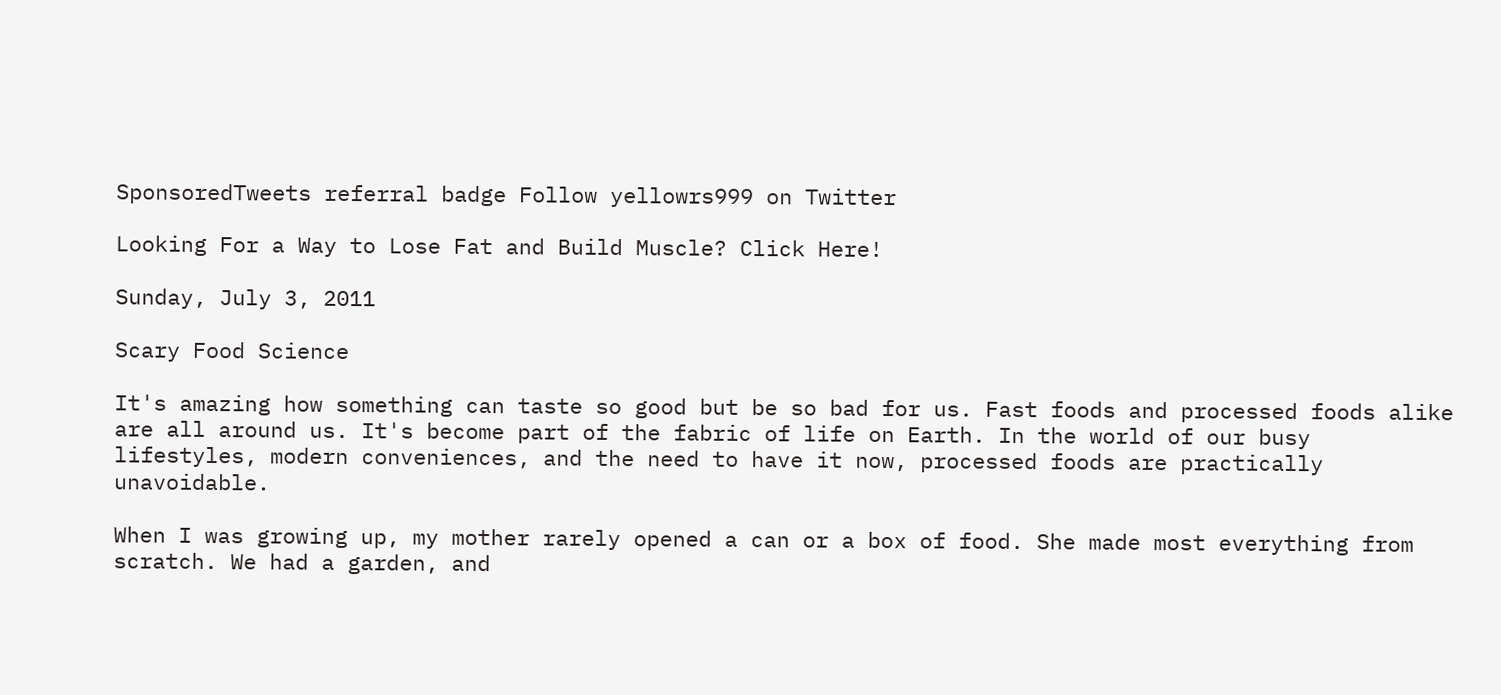SponsoredTweets referral badge Follow yellowrs999 on Twitter

Looking For a Way to Lose Fat and Build Muscle? Click Here!

Sunday, July 3, 2011

Scary Food Science

It's amazing how something can taste so good but be so bad for us. Fast foods and processed foods alike are all around us. It's become part of the fabric of life on Earth. In the world of our busy lifestyles, modern conveniences, and the need to have it now, processed foods are practically unavoidable.

When I was growing up, my mother rarely opened a can or a box of food. She made most everything from scratch. We had a garden, and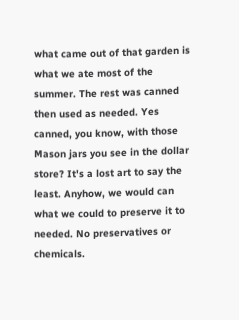what came out of that garden is what we ate most of the summer. The rest was canned then used as needed. Yes canned, you know, with those Mason jars you see in the dollar store? It's a lost art to say the least. Anyhow, we would can what we could to preserve it to needed. No preservatives or chemicals.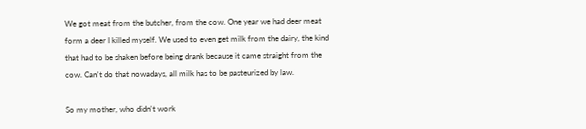We got meat from the butcher, from the cow. One year we had deer meat form a deer I killed myself. We used to even get milk from the dairy, the kind that had to be shaken before being drank because it came straight from the cow. Can't do that nowadays, all milk has to be pasteurized by law.

So my mother, who didn't work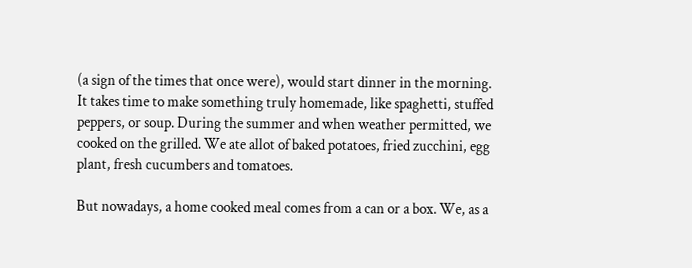(a sign of the times that once were), would start dinner in the morning. It takes time to make something truly homemade, like spaghetti, stuffed peppers, or soup. During the summer and when weather permitted, we cooked on the grilled. We ate allot of baked potatoes, fried zucchini, egg plant, fresh cucumbers and tomatoes.

But nowadays, a home cooked meal comes from a can or a box. We, as a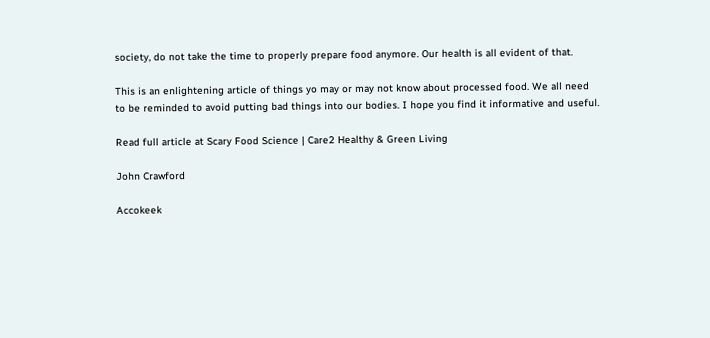society, do not take the time to properly prepare food anymore. Our health is all evident of that.

This is an enlightening article of things yo may or may not know about processed food. We all need to be reminded to avoid putting bad things into our bodies. I hope you find it informative and useful.

Read full article at Scary Food Science | Care2 Healthy & Green Living

John Crawford

Accokeek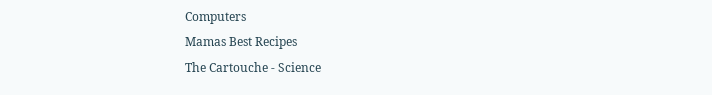Computers
Mamas Best Recipes
The Cartouche - Science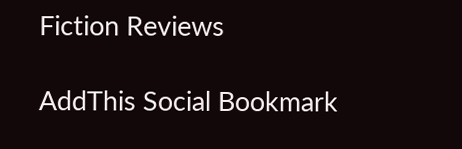Fiction Reviews

AddThis Social Bookmark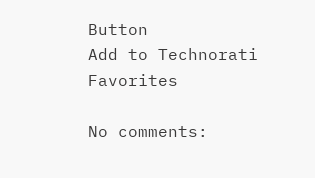Button
Add to Technorati Favorites

No comments: